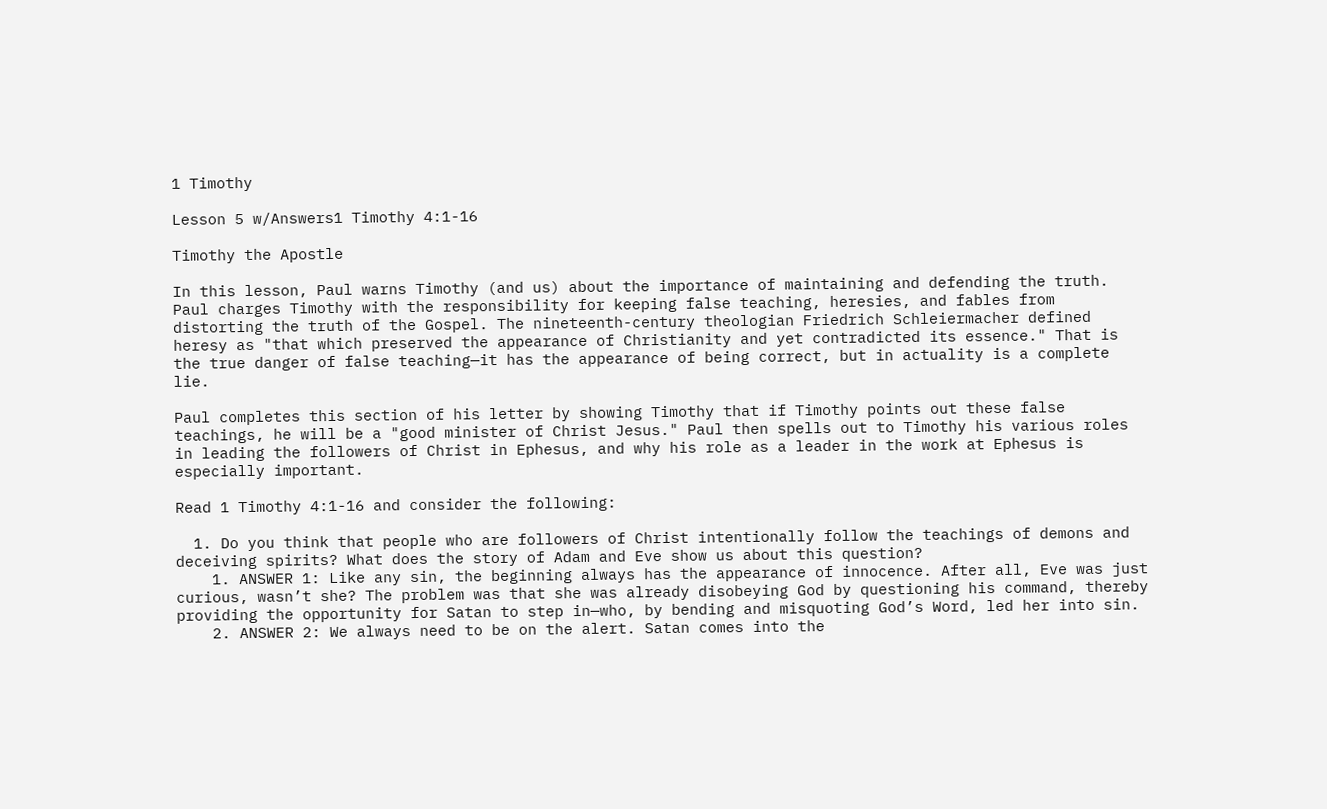1 Timothy

Lesson 5 w/Answers1 Timothy 4:1-16

Timothy the Apostle

In this lesson, Paul warns Timothy (and us) about the importance of maintaining and defending the truth. Paul charges Timothy with the responsibility for keeping false teaching, heresies, and fables from distorting the truth of the Gospel. The nineteenth-century theologian Friedrich Schleiermacher defined heresy as "that which preserved the appearance of Christianity and yet contradicted its essence." That is the true danger of false teaching—it has the appearance of being correct, but in actuality is a complete lie.

Paul completes this section of his letter by showing Timothy that if Timothy points out these false teachings, he will be a "good minister of Christ Jesus." Paul then spells out to Timothy his various roles in leading the followers of Christ in Ephesus, and why his role as a leader in the work at Ephesus is especially important.

Read 1 Timothy 4:1-16 and consider the following:

  1. Do you think that people who are followers of Christ intentionally follow the teachings of demons and deceiving spirits? What does the story of Adam and Eve show us about this question?
    1. ANSWER 1: Like any sin, the beginning always has the appearance of innocence. After all, Eve was just curious, wasn’t she? The problem was that she was already disobeying God by questioning his command, thereby providing the opportunity for Satan to step in—who, by bending and misquoting God’s Word, led her into sin.
    2. ANSWER 2: We always need to be on the alert. Satan comes into the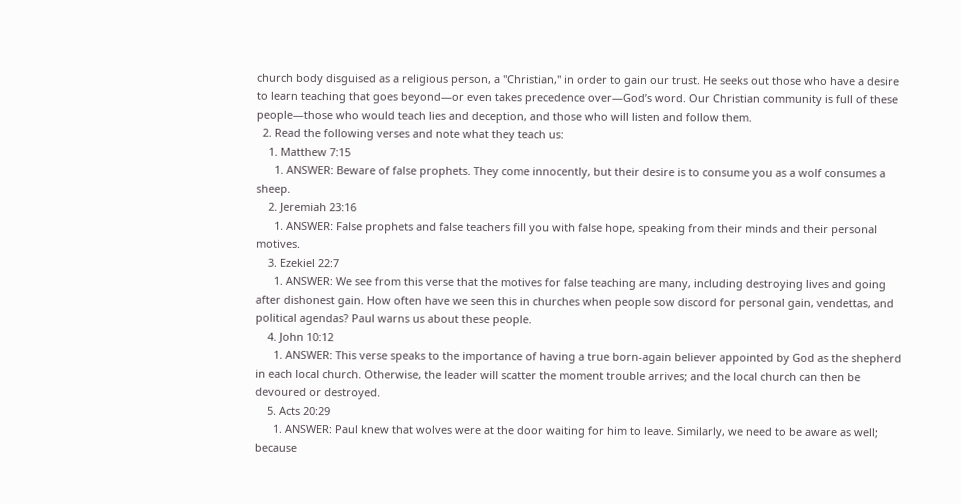church body disguised as a religious person, a "Christian," in order to gain our trust. He seeks out those who have a desire to learn teaching that goes beyond—or even takes precedence over—God’s word. Our Christian community is full of these people—those who would teach lies and deception, and those who will listen and follow them.
  2. Read the following verses and note what they teach us:
    1. Matthew 7:15
      1. ANSWER: Beware of false prophets. They come innocently, but their desire is to consume you as a wolf consumes a sheep.
    2. Jeremiah 23:16
      1. ANSWER: False prophets and false teachers fill you with false hope, speaking from their minds and their personal motives.
    3. Ezekiel 22:7
      1. ANSWER: We see from this verse that the motives for false teaching are many, including destroying lives and going after dishonest gain. How often have we seen this in churches when people sow discord for personal gain, vendettas, and political agendas? Paul warns us about these people.
    4. John 10:12
      1. ANSWER: This verse speaks to the importance of having a true born-again believer appointed by God as the shepherd in each local church. Otherwise, the leader will scatter the moment trouble arrives; and the local church can then be devoured or destroyed.
    5. Acts 20:29
      1. ANSWER: Paul knew that wolves were at the door waiting for him to leave. Similarly, we need to be aware as well; because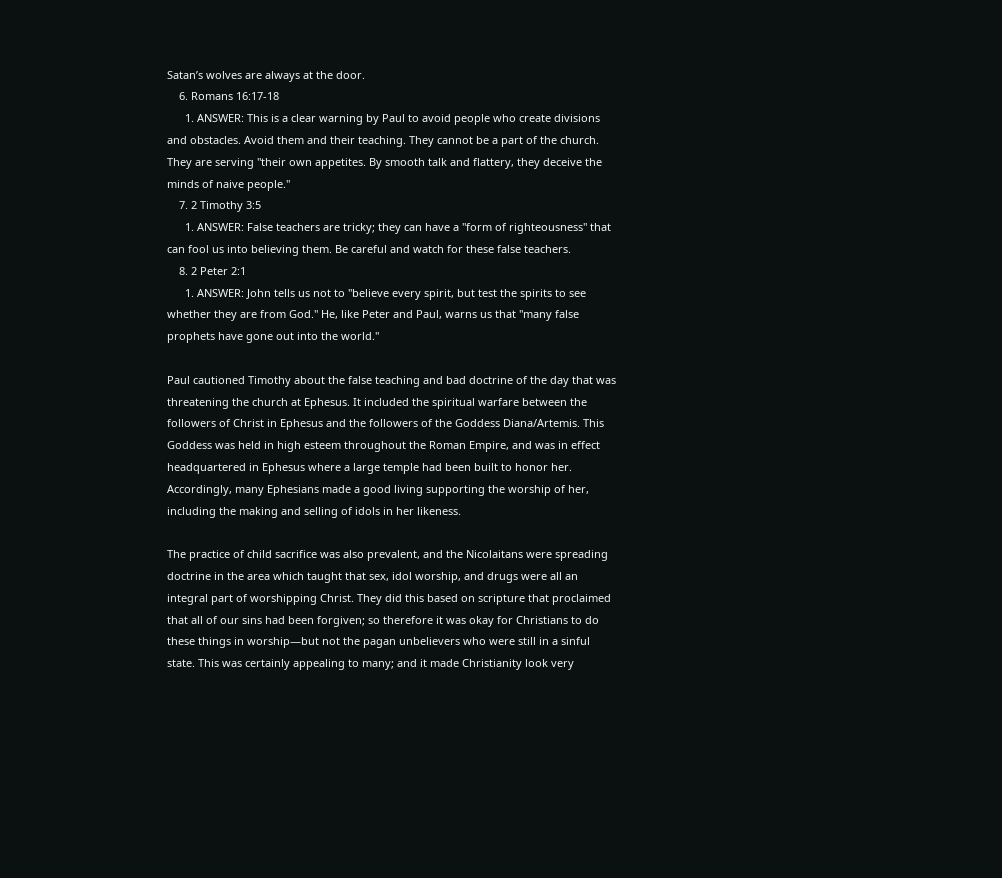Satan’s wolves are always at the door.
    6. Romans 16:17-18
      1. ANSWER: This is a clear warning by Paul to avoid people who create divisions and obstacles. Avoid them and their teaching. They cannot be a part of the church. They are serving "their own appetites. By smooth talk and flattery, they deceive the minds of naive people."
    7. 2 Timothy 3:5
      1. ANSWER: False teachers are tricky; they can have a "form of righteousness" that can fool us into believing them. Be careful and watch for these false teachers.
    8. 2 Peter 2:1
      1. ANSWER: John tells us not to "believe every spirit, but test the spirits to see whether they are from God." He, like Peter and Paul, warns us that "many false prophets have gone out into the world."

Paul cautioned Timothy about the false teaching and bad doctrine of the day that was threatening the church at Ephesus. It included the spiritual warfare between the followers of Christ in Ephesus and the followers of the Goddess Diana/Artemis. This Goddess was held in high esteem throughout the Roman Empire, and was in effect headquartered in Ephesus where a large temple had been built to honor her. Accordingly, many Ephesians made a good living supporting the worship of her, including the making and selling of idols in her likeness.

The practice of child sacrifice was also prevalent, and the Nicolaitans were spreading doctrine in the area which taught that sex, idol worship, and drugs were all an integral part of worshipping Christ. They did this based on scripture that proclaimed that all of our sins had been forgiven; so therefore it was okay for Christians to do these things in worship—but not the pagan unbelievers who were still in a sinful state. This was certainly appealing to many; and it made Christianity look very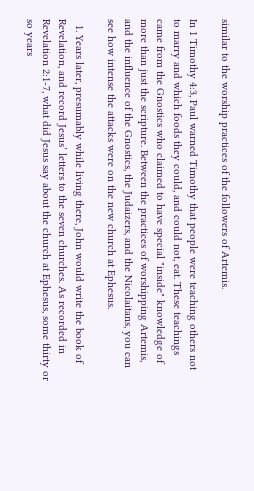similar to the worship practices of the followers of Artemis.

In 1 Timothy 4:3, Paul warned Timothy that people were teaching others not to marry and which foods they could, and could not, eat. These teachings came from the Gnostics who claimed to have special "inside" knowledge of more than just the scripture. Between the practices of worshipping Artemis, and the influence of the Gnostics, the Judaizers, and the Nicolaitans, you can see how intense the attacks were on the new church at Ephesus.

  1. Years later, presumably while living there, John would write the book of Revelation, and record Jesus’ letters to the seven churches. As recorded in Revelation 2:1-7, what did Jesus say about the church at Ephesus, some thirty or so years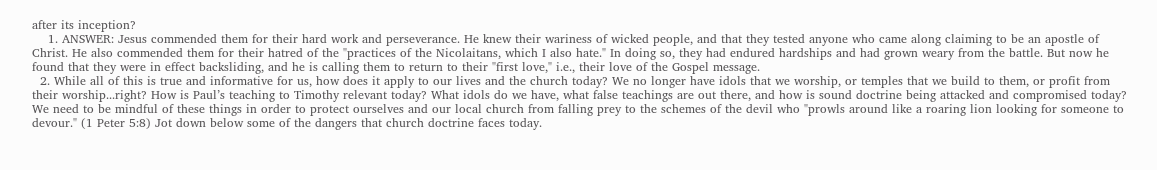after its inception?
    1. ANSWER: Jesus commended them for their hard work and perseverance. He knew their wariness of wicked people, and that they tested anyone who came along claiming to be an apostle of Christ. He also commended them for their hatred of the "practices of the Nicolaitans, which I also hate." In doing so, they had endured hardships and had grown weary from the battle. But now he found that they were in effect backsliding, and he is calling them to return to their "first love," i.e., their love of the Gospel message.
  2. While all of this is true and informative for us, how does it apply to our lives and the church today? We no longer have idols that we worship, or temples that we build to them, or profit from their worship...right? How is Paul’s teaching to Timothy relevant today? What idols do we have, what false teachings are out there, and how is sound doctrine being attacked and compromised today? We need to be mindful of these things in order to protect ourselves and our local church from falling prey to the schemes of the devil who "prowls around like a roaring lion looking for someone to devour." (1 Peter 5:8) Jot down below some of the dangers that church doctrine faces today.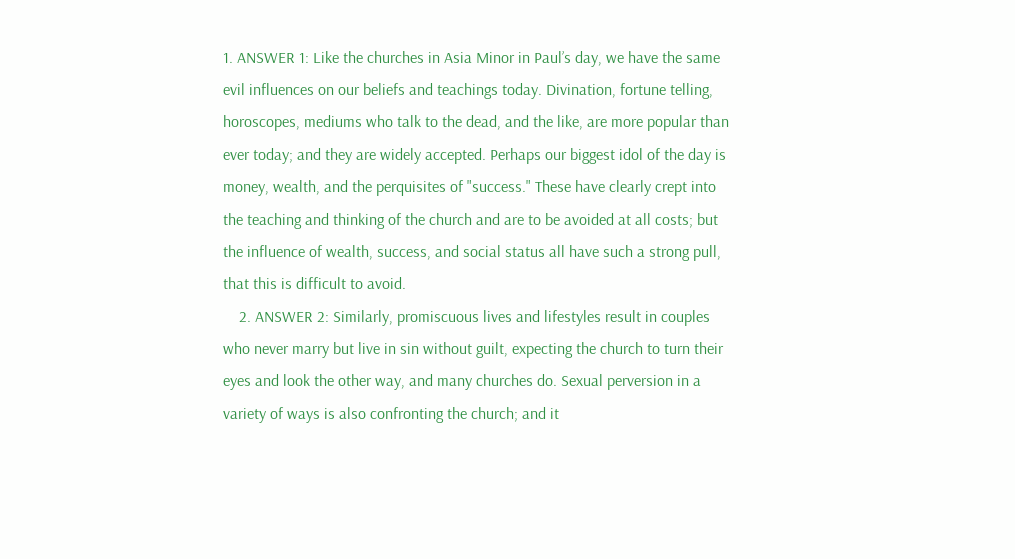1. ANSWER 1: Like the churches in Asia Minor in Paul’s day, we have the same evil influences on our beliefs and teachings today. Divination, fortune telling, horoscopes, mediums who talk to the dead, and the like, are more popular than ever today; and they are widely accepted. Perhaps our biggest idol of the day is money, wealth, and the perquisites of "success." These have clearly crept into the teaching and thinking of the church and are to be avoided at all costs; but the influence of wealth, success, and social status all have such a strong pull, that this is difficult to avoid.
    2. ANSWER 2: Similarly, promiscuous lives and lifestyles result in couples who never marry but live in sin without guilt, expecting the church to turn their eyes and look the other way, and many churches do. Sexual perversion in a variety of ways is also confronting the church; and it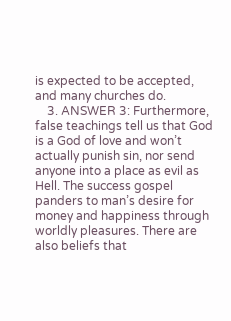is expected to be accepted, and many churches do.
    3. ANSWER 3: Furthermore, false teachings tell us that God is a God of love and won’t actually punish sin, nor send anyone into a place as evil as Hell. The success gospel panders to man’s desire for money and happiness through worldly pleasures. There are also beliefs that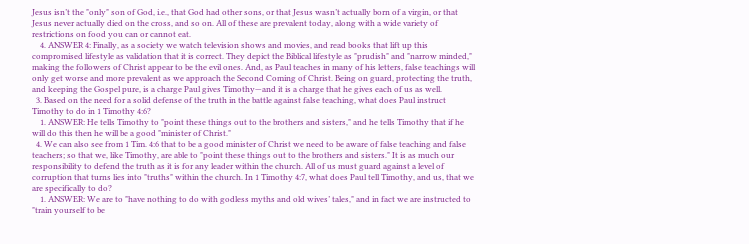Jesus isn’t the "only" son of God, i.e., that God had other sons, or that Jesus wasn’t actually born of a virgin, or that Jesus never actually died on the cross, and so on. All of these are prevalent today, along with a wide variety of restrictions on food you can or cannot eat.
    4. ANSWER 4: Finally, as a society we watch television shows and movies, and read books that lift up this compromised lifestyle as validation that it is correct. They depict the Biblical lifestyle as "prudish" and "narrow minded," making the followers of Christ appear to be the evil ones. And, as Paul teaches in many of his letters, false teachings will only get worse and more prevalent as we approach the Second Coming of Christ. Being on guard, protecting the truth, and keeping the Gospel pure, is a charge Paul gives Timothy—and it is a charge that he gives each of us as well.
  3. Based on the need for a solid defense of the truth in the battle against false teaching, what does Paul instruct Timothy to do in 1 Timothy 4:6?
    1. ANSWER: He tells Timothy to "point these things out to the brothers and sisters," and he tells Timothy that if he will do this then he will be a good "minister of Christ."
  4. We can also see from 1 Tim. 4:6 that to be a good minister of Christ we need to be aware of false teaching and false teachers; so that we, like Timothy, are able to "point these things out to the brothers and sisters." It is as much our responsibility to defend the truth as it is for any leader within the church. All of us must guard against a level of corruption that turns lies into "truths" within the church. In 1 Timothy 4:7, what does Paul tell Timothy, and us, that we are specifically to do?
    1. ANSWER: We are to "have nothing to do with godless myths and old wives’ tales," and in fact we are instructed to "train yourself to be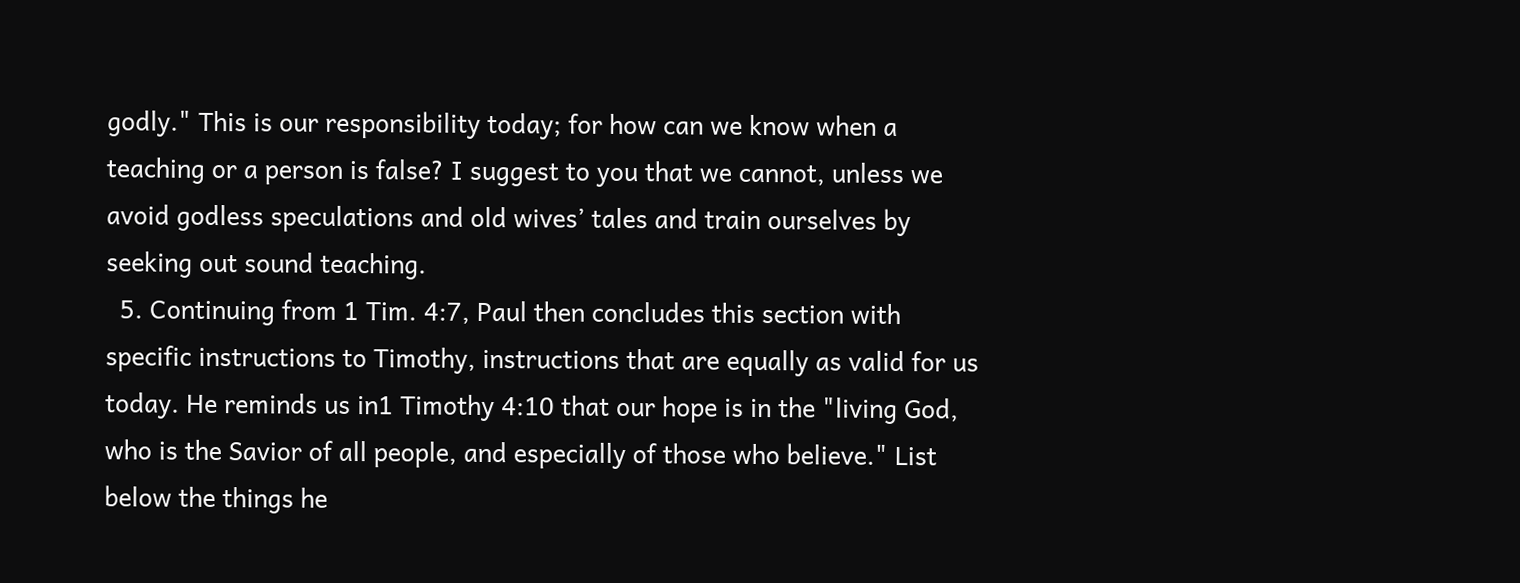godly." This is our responsibility today; for how can we know when a teaching or a person is false? I suggest to you that we cannot, unless we avoid godless speculations and old wives’ tales and train ourselves by seeking out sound teaching.
  5. Continuing from 1 Tim. 4:7, Paul then concludes this section with specific instructions to Timothy, instructions that are equally as valid for us today. He reminds us in1 Timothy 4:10 that our hope is in the "living God, who is the Savior of all people, and especially of those who believe." List below the things he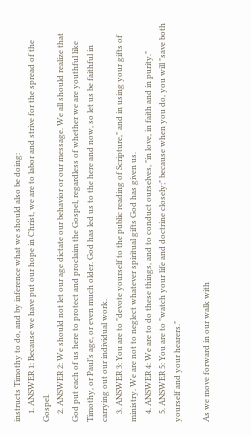instructs Timothy to do, and by inference what we should also be doing:
    1. ANSWER 1: Because we have put our hope in Christ, we are to labor and strive for the spread of the Gospel.
    2. ANSWER 2: We should not let our age dictate our behavior or our message. We all should realize that God put each of us here to protect and proclaim the Gospel, regardless of whether we are youthful like Timothy, or Paul’s age, or even much older. God has led us to the here and now, so let us be faithful in carrying out our individual work.
    3. ANSWER 3: You are to "devote yourself to the public reading of Scripture," and in using your gifts of ministry. We are not to neglect whatever spiritual gifts God has given us.
    4. ANSWER 4: We are to do these things, and to conduct ourselves, "in love, in faith and in purity."
    5. ANSWER 5: You are to "watch your life and doctrine closely;" because when you do, you will "save both yourself and your hearers."

As we move forward in our walk with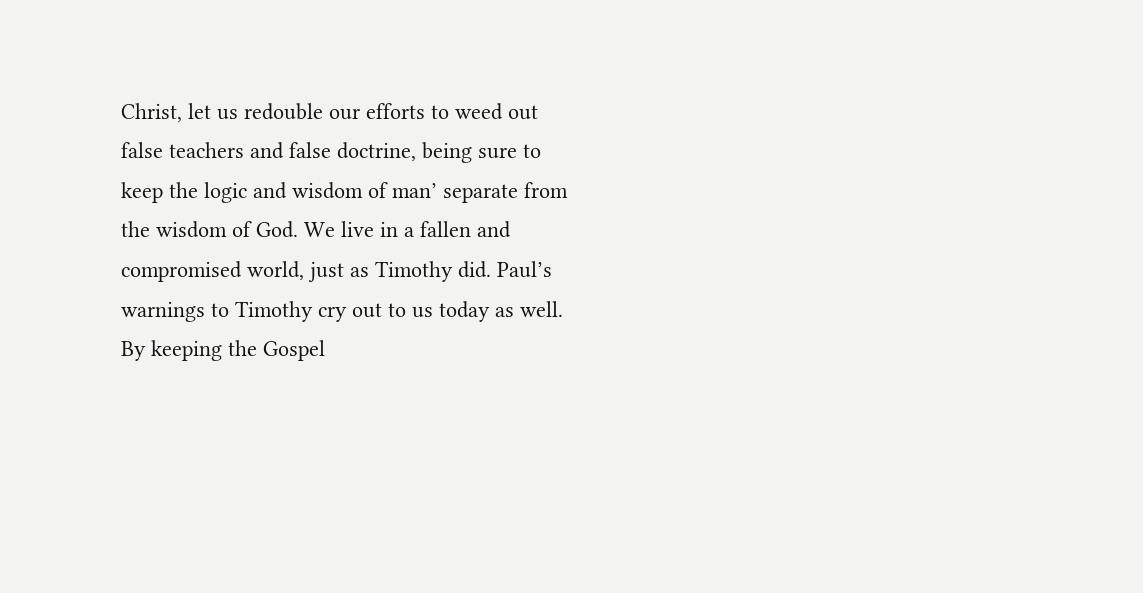Christ, let us redouble our efforts to weed out false teachers and false doctrine, being sure to keep the logic and wisdom of man’ separate from the wisdom of God. We live in a fallen and compromised world, just as Timothy did. Paul’s warnings to Timothy cry out to us today as well. By keeping the Gospel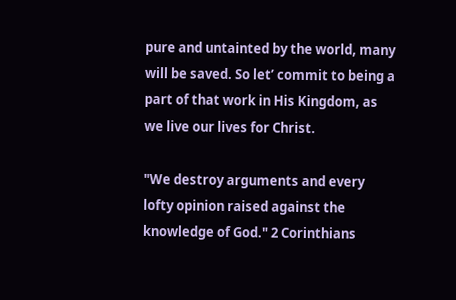pure and untainted by the world, many will be saved. So let’ commit to being a part of that work in His Kingdom, as we live our lives for Christ.

"We destroy arguments and every lofty opinion raised against the knowledge of God." 2 Corinthians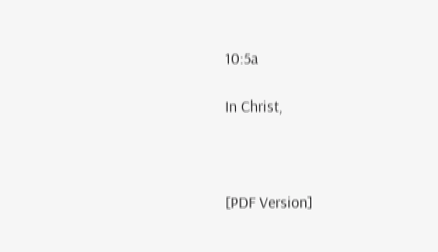10:5a

In Christ,



[PDF Version]